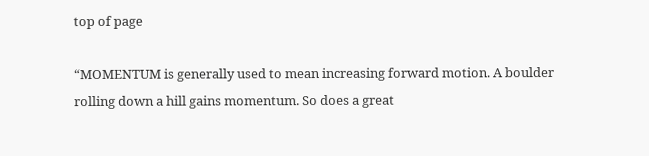top of page

“MOMENTUM is generally used to mean increasing forward motion. A boulder rolling down a hill gains momentum. So does a great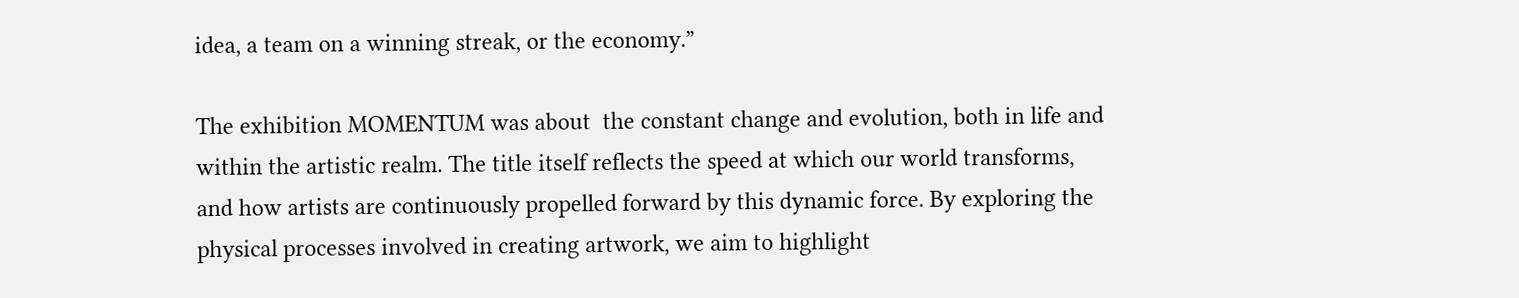idea, a team on a winning streak, or the economy.”

The exhibition MOMENTUM was about  the constant change and evolution, both in life and within the artistic realm. The title itself reflects the speed at which our world transforms, and how artists are continuously propelled forward by this dynamic force. By exploring the physical processes involved in creating artwork, we aim to highlight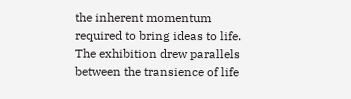the inherent momentum required to bring ideas to life. The exhibition drew parallels between the transience of life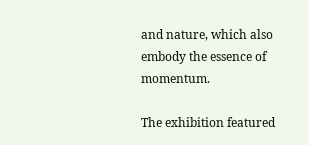and nature, which also embody the essence of momentum.

The exhibition featured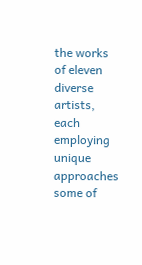the works of eleven diverse artists, each employing unique approaches some of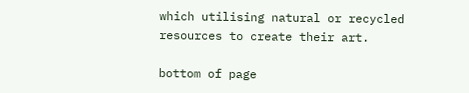which utilising natural or recycled resources to create their art.

bottom of page